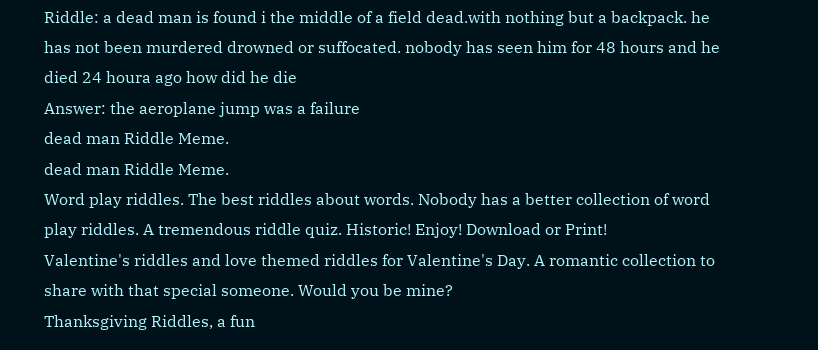Riddle: a dead man is found i the middle of a field dead.with nothing but a backpack. he has not been murdered drowned or suffocated. nobody has seen him for 48 hours and he died 24 houra ago how did he die
Answer: the aeroplane jump was a failure
dead man Riddle Meme.
dead man Riddle Meme.
Word play riddles. The best riddles about words. Nobody has a better collection of word play riddles. A tremendous riddle quiz. Historic! Enjoy! Download or Print!
Valentine's riddles and love themed riddles for Valentine's Day. A romantic collection to share with that special someone. Would you be mine?
Thanksgiving Riddles, a fun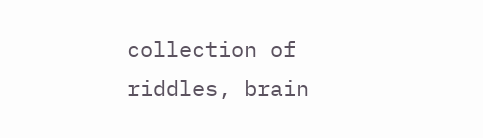collection of riddles, brain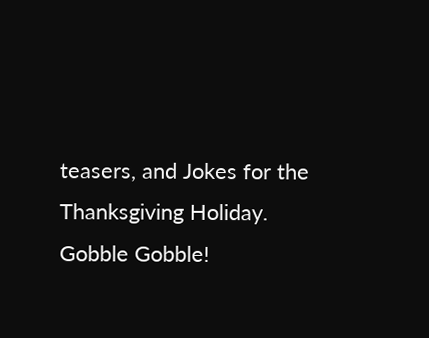teasers, and Jokes for the Thanksgiving Holiday. Gobble Gobble!